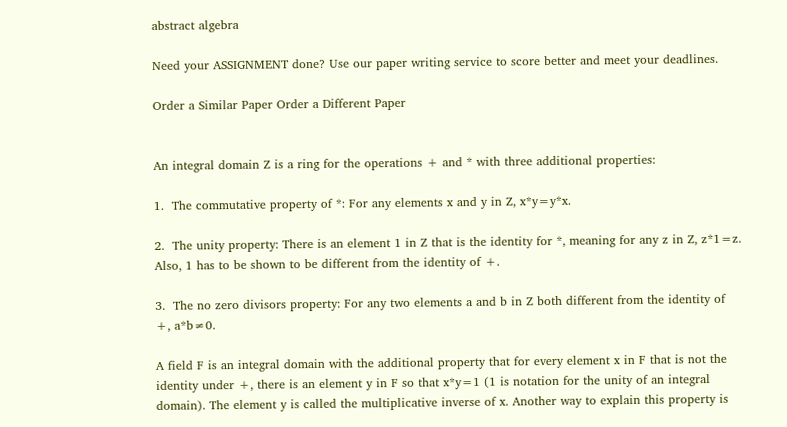abstract algebra

Need your ASSIGNMENT done? Use our paper writing service to score better and meet your deadlines.

Order a Similar Paper Order a Different Paper


An integral domain Z is a ring for the operations + and * with three additional properties:

1.  The commutative property of *: For any elements x and y in Z, x*y=y*x.

2.  The unity property: There is an element 1 in Z that is the identity for *, meaning for any z in Z, z*1=z. Also, 1 has to be shown to be different from the identity of +.

3.  The no zero divisors property: For any two elements a and b in Z both different from the identity of +, a*b≠0.

A field F is an integral domain with the additional property that for every element x in F that is not the identity under +, there is an element y in F so that x*y=1 (1 is notation for the unity of an integral domain). The element y is called the multiplicative inverse of x. Another way to explain this property is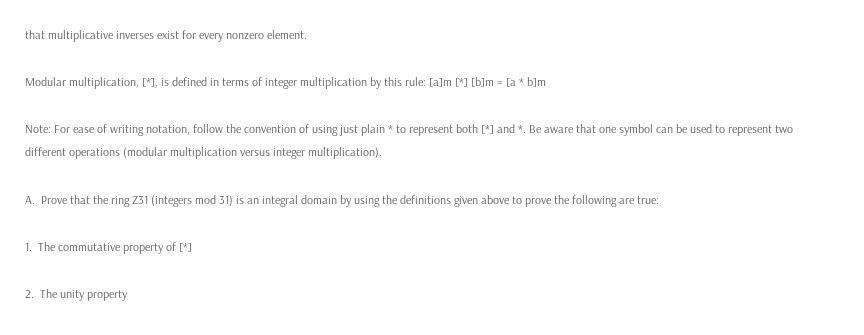that multiplicative inverses exist for every nonzero element.

Modular multiplication, [*], is defined in terms of integer multiplication by this rule: [a]m [*] [b]m = [a * b]m

Note: For ease of writing notation, follow the convention of using just plain * to represent both [*] and *. Be aware that one symbol can be used to represent two different operations (modular multiplication versus integer multiplication).

A.  Prove that the ring Z31 (integers mod 31) is an integral domain by using the definitions given above to prove the following are true:

1.  The commutative property of [*]

2.  The unity property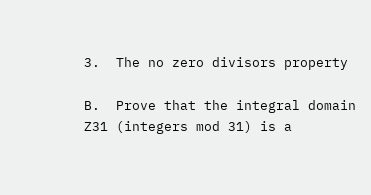3.  The no zero divisors property

B.  Prove that the integral domain Z31 (integers mod 31) is a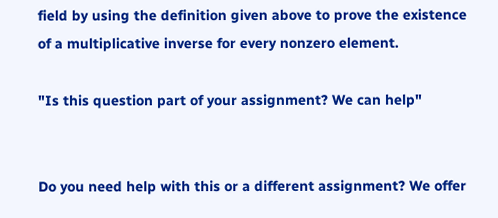field by using the definition given above to prove the existence of a multiplicative inverse for every nonzero element.

"Is this question part of your assignment? We can help"


Do you need help with this or a different assignment? We offer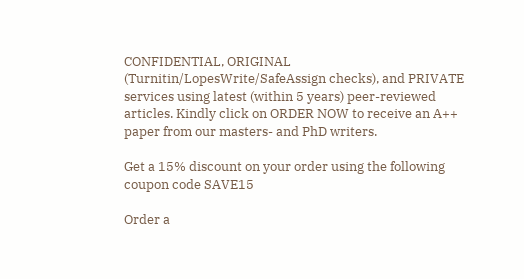CONFIDENTIAL, ORIGINAL (Turnitin/LopesWrite/SafeAssign checks), and PRIVATE services using latest (within 5 years) peer-reviewed articles. Kindly click on ORDER NOW to receive an A++ paper from our masters- and PhD writers.

Get a 15% discount on your order using the following coupon code SAVE15

Order a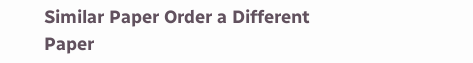Similar Paper Order a Different Paper